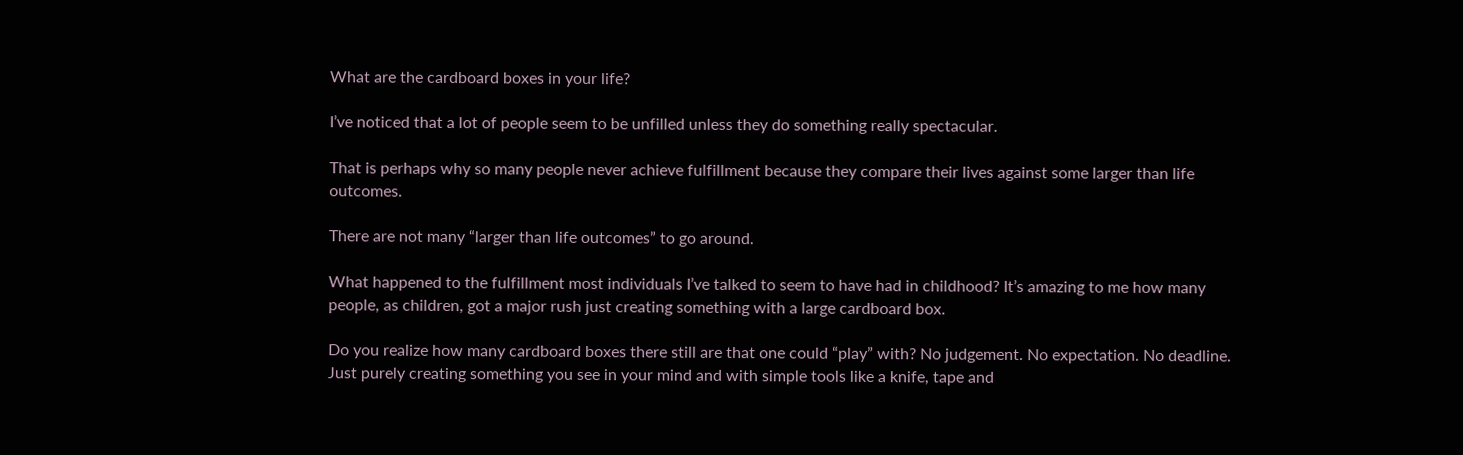What are the cardboard boxes in your life?

I’ve noticed that a lot of people seem to be unfilled unless they do something really spectacular.

That is perhaps why so many people never achieve fulfillment because they compare their lives against some larger than life outcomes.

There are not many “larger than life outcomes” to go around.

What happened to the fulfillment most individuals I’ve talked to seem to have had in childhood? It’s amazing to me how many people, as children, got a major rush just creating something with a large cardboard box.

Do you realize how many cardboard boxes there still are that one could “play” with? No judgement. No expectation. No deadline. Just purely creating something you see in your mind and with simple tools like a knife, tape and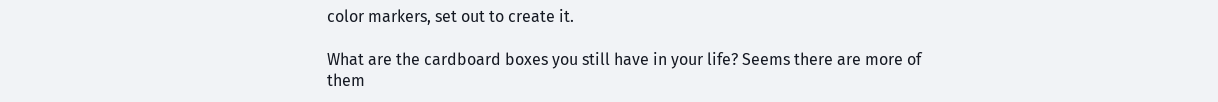color markers, set out to create it.

What are the cardboard boxes you still have in your life? Seems there are more of them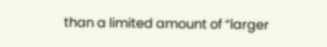than a limited amount of “larger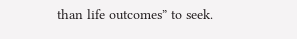than life outcomes” to seek.